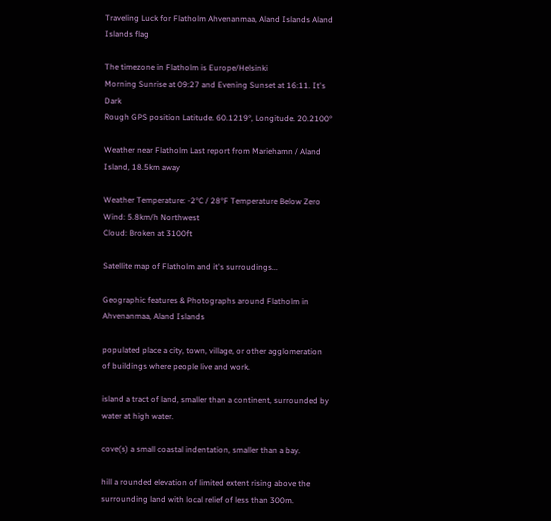Traveling Luck for Flatholm Ahvenanmaa, Aland Islands Aland Islands flag

The timezone in Flatholm is Europe/Helsinki
Morning Sunrise at 09:27 and Evening Sunset at 16:11. It's Dark
Rough GPS position Latitude. 60.1219°, Longitude. 20.2100°

Weather near Flatholm Last report from Mariehamn / Aland Island, 18.5km away

Weather Temperature: -2°C / 28°F Temperature Below Zero
Wind: 5.8km/h Northwest
Cloud: Broken at 3100ft

Satellite map of Flatholm and it's surroudings...

Geographic features & Photographs around Flatholm in Ahvenanmaa, Aland Islands

populated place a city, town, village, or other agglomeration of buildings where people live and work.

island a tract of land, smaller than a continent, surrounded by water at high water.

cove(s) a small coastal indentation, smaller than a bay.

hill a rounded elevation of limited extent rising above the surrounding land with local relief of less than 300m.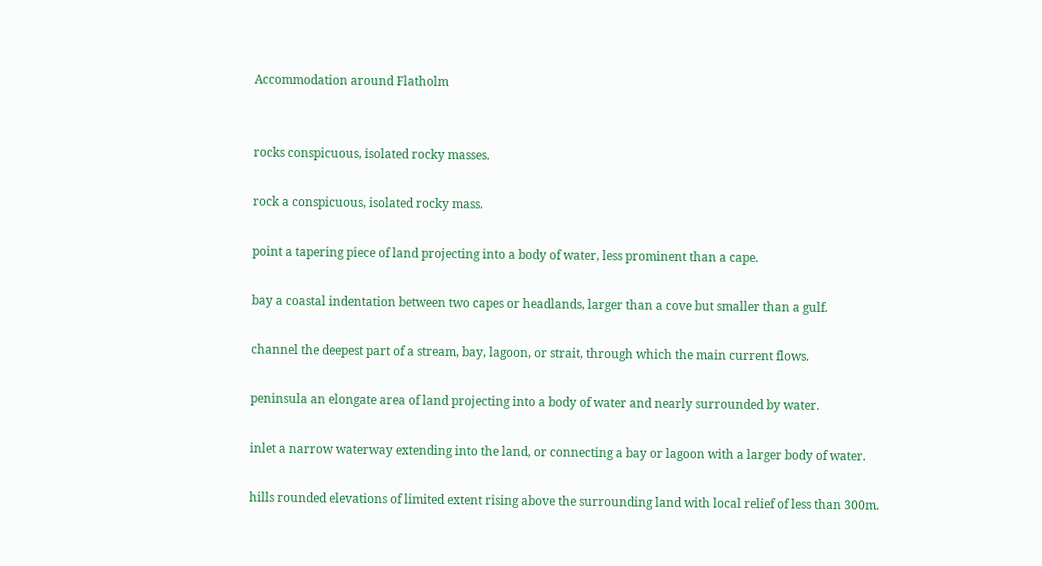Accommodation around Flatholm


rocks conspicuous, isolated rocky masses.

rock a conspicuous, isolated rocky mass.

point a tapering piece of land projecting into a body of water, less prominent than a cape.

bay a coastal indentation between two capes or headlands, larger than a cove but smaller than a gulf.

channel the deepest part of a stream, bay, lagoon, or strait, through which the main current flows.

peninsula an elongate area of land projecting into a body of water and nearly surrounded by water.

inlet a narrow waterway extending into the land, or connecting a bay or lagoon with a larger body of water.

hills rounded elevations of limited extent rising above the surrounding land with local relief of less than 300m.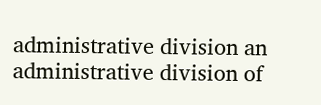administrative division an administrative division of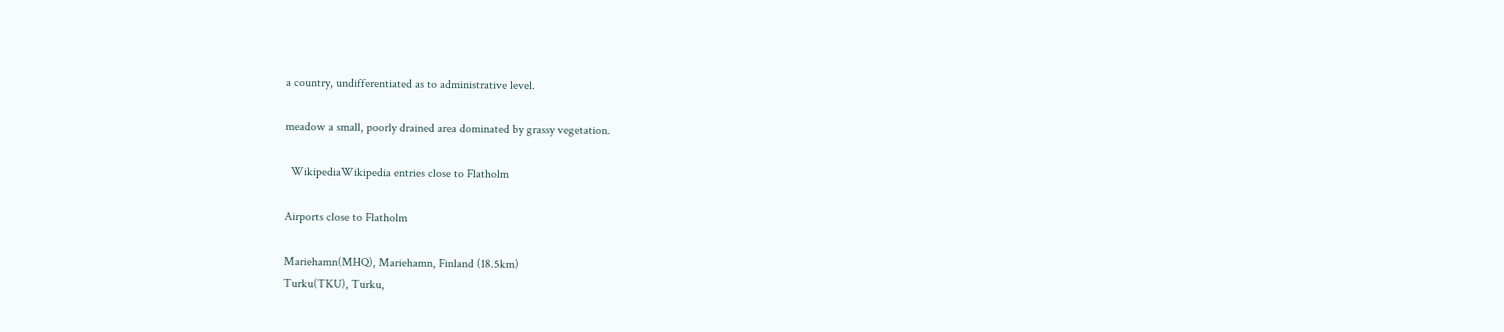a country, undifferentiated as to administrative level.

meadow a small, poorly drained area dominated by grassy vegetation.

  WikipediaWikipedia entries close to Flatholm

Airports close to Flatholm

Mariehamn(MHQ), Mariehamn, Finland (18.5km)
Turku(TKU), Turku,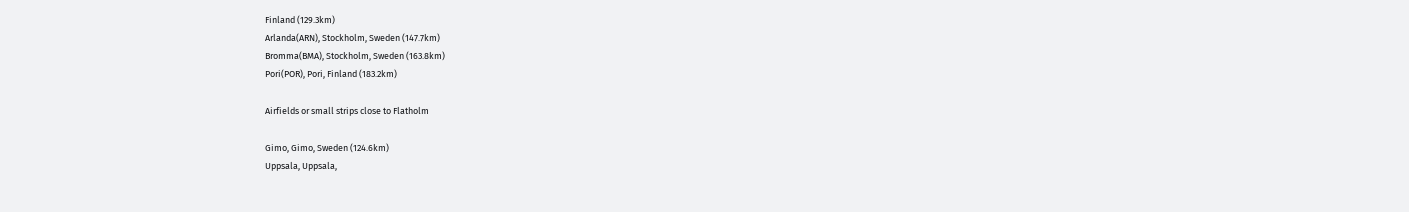Finland (129.3km)
Arlanda(ARN), Stockholm, Sweden (147.7km)
Bromma(BMA), Stockholm, Sweden (163.8km)
Pori(POR), Pori, Finland (183.2km)

Airfields or small strips close to Flatholm

Gimo, Gimo, Sweden (124.6km)
Uppsala, Uppsala,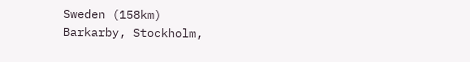Sweden (158km)
Barkarby, Stockholm,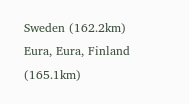Sweden (162.2km)
Eura, Eura, Finland (165.1km)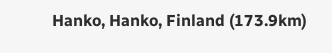Hanko, Hanko, Finland (173.9km)